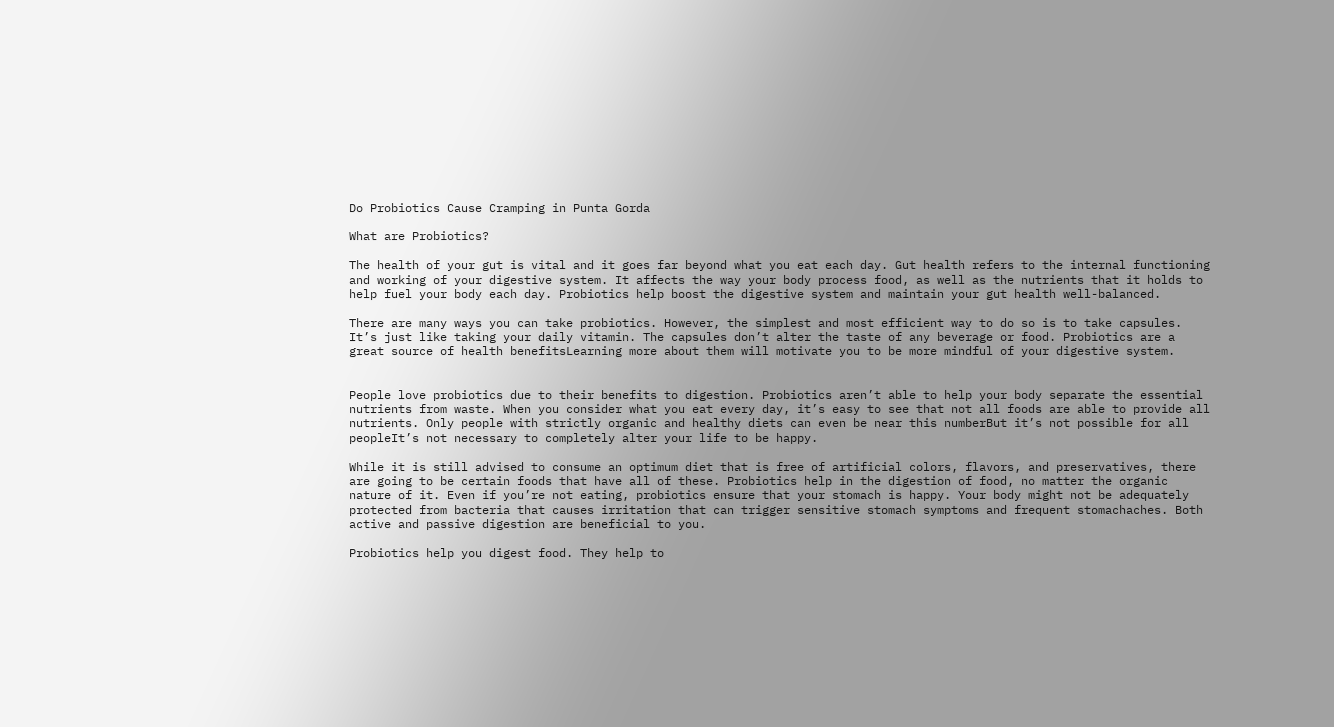Do Probiotics Cause Cramping in Punta Gorda

What are Probiotics?

The health of your gut is vital and it goes far beyond what you eat each day. Gut health refers to the internal functioning and working of your digestive system. It affects the way your body process food, as well as the nutrients that it holds to help fuel your body each day. Probiotics help boost the digestive system and maintain your gut health well-balanced.

There are many ways you can take probiotics. However, the simplest and most efficient way to do so is to take capsules. It’s just like taking your daily vitamin. The capsules don’t alter the taste of any beverage or food. Probiotics are a great source of health benefitsLearning more about them will motivate you to be more mindful of your digestive system.


People love probiotics due to their benefits to digestion. Probiotics aren’t able to help your body separate the essential nutrients from waste. When you consider what you eat every day, it’s easy to see that not all foods are able to provide all nutrients. Only people with strictly organic and healthy diets can even be near this numberBut it’s not possible for all peopleIt’s not necessary to completely alter your life to be happy.

While it is still advised to consume an optimum diet that is free of artificial colors, flavors, and preservatives, there are going to be certain foods that have all of these. Probiotics help in the digestion of food, no matter the organic nature of it. Even if you’re not eating, probiotics ensure that your stomach is happy. Your body might not be adequately protected from bacteria that causes irritation that can trigger sensitive stomach symptoms and frequent stomachaches. Both active and passive digestion are beneficial to you.

Probiotics help you digest food. They help to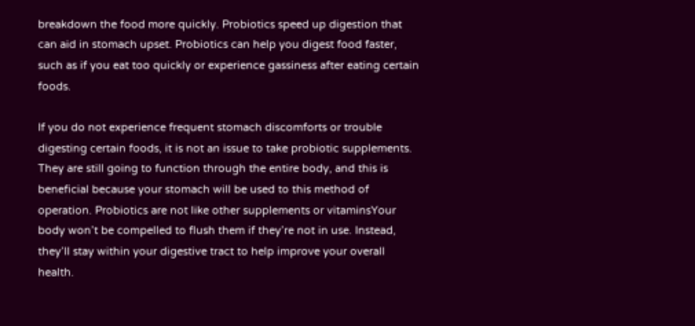breakdown the food more quickly. Probiotics speed up digestion that can aid in stomach upset. Probiotics can help you digest food faster, such as if you eat too quickly or experience gassiness after eating certain foods.

If you do not experience frequent stomach discomforts or trouble digesting certain foods, it is not an issue to take probiotic supplements. They are still going to function through the entire body, and this is beneficial because your stomach will be used to this method of operation. Probiotics are not like other supplements or vitaminsYour body won’t be compelled to flush them if they’re not in use. Instead, they’ll stay within your digestive tract to help improve your overall health.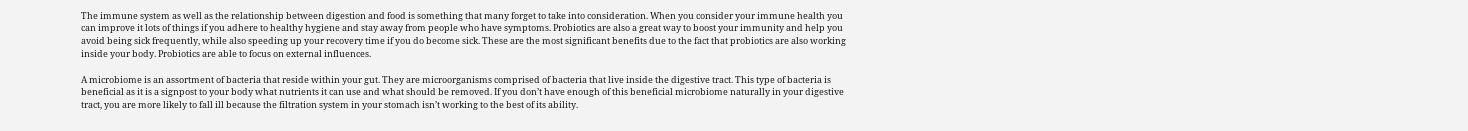The immune system as well as the relationship between digestion and food is something that many forget to take into consideration. When you consider your immune health you can improve it lots of things if you adhere to healthy hygiene and stay away from people who have symptoms. Probiotics are also a great way to boost your immunity and help you avoid being sick frequently, while also speeding up your recovery time if you do become sick. These are the most significant benefits due to the fact that probiotics are also working inside your body. Probiotics are able to focus on external influences.

A microbiome is an assortment of bacteria that reside within your gut. They are microorganisms comprised of bacteria that live inside the digestive tract. This type of bacteria is beneficial as it is a signpost to your body what nutrients it can use and what should be removed. If you don’t have enough of this beneficial microbiome naturally in your digestive tract, you are more likely to fall ill because the filtration system in your stomach isn’t working to the best of its ability.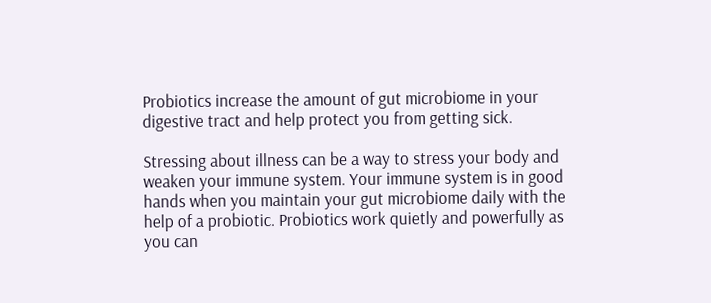Probiotics increase the amount of gut microbiome in your digestive tract and help protect you from getting sick.

Stressing about illness can be a way to stress your body and weaken your immune system. Your immune system is in good hands when you maintain your gut microbiome daily with the help of a probiotic. Probiotics work quietly and powerfully as you can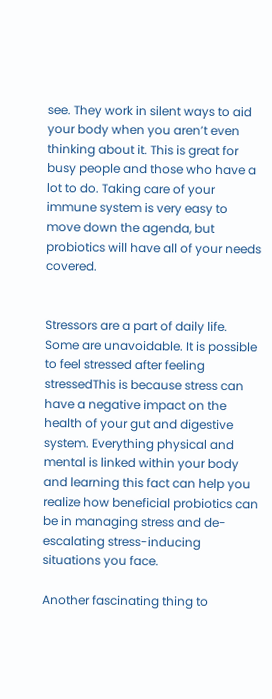see. They work in silent ways to aid your body when you aren’t even thinking about it. This is great for busy people and those who have a lot to do. Taking care of your immune system is very easy to move down the agenda, but probiotics will have all of your needs covered.


Stressors are a part of daily life. Some are unavoidable. It is possible to feel stressed after feeling stressedThis is because stress can have a negative impact on the health of your gut and digestive system. Everything physical and mental is linked within your body and learning this fact can help you realize how beneficial probiotics can be in managing stress and de-escalating stress-inducing situations you face.

Another fascinating thing to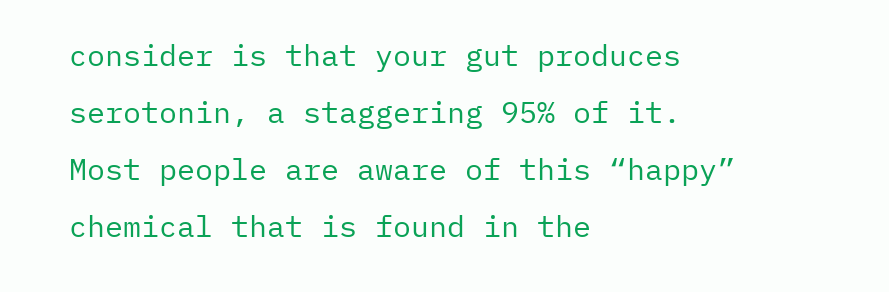consider is that your gut produces serotonin, a staggering 95% of it. Most people are aware of this “happy” chemical that is found in the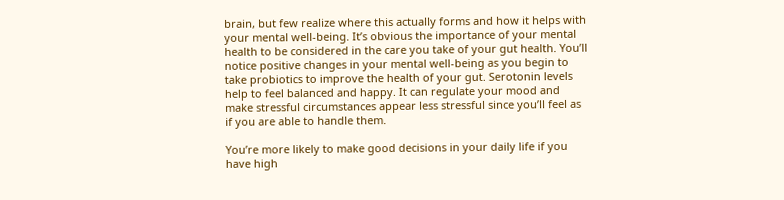brain, but few realize where this actually forms and how it helps with your mental well-being. It’s obvious the importance of your mental health to be considered in the care you take of your gut health. You’ll notice positive changes in your mental well-being as you begin to take probiotics to improve the health of your gut. Serotonin levels help to feel balanced and happy. It can regulate your mood and make stressful circumstances appear less stressful since you’ll feel as if you are able to handle them.

You’re more likely to make good decisions in your daily life if you have high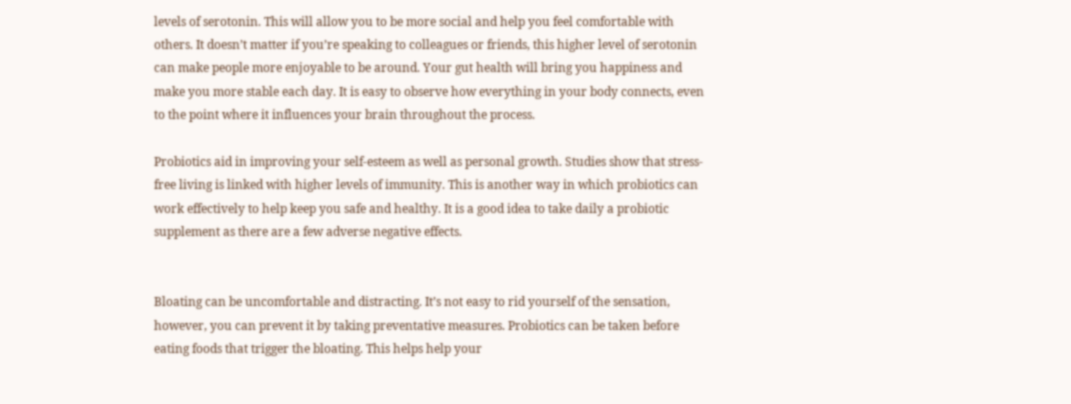levels of serotonin. This will allow you to be more social and help you feel comfortable with others. It doesn’t matter if you’re speaking to colleagues or friends, this higher level of serotonin can make people more enjoyable to be around. Your gut health will bring you happiness and make you more stable each day. It is easy to observe how everything in your body connects, even to the point where it influences your brain throughout the process.

Probiotics aid in improving your self-esteem as well as personal growth. Studies show that stress-free living is linked with higher levels of immunity. This is another way in which probiotics can work effectively to help keep you safe and healthy. It is a good idea to take daily a probiotic supplement as there are a few adverse negative effects.


Bloating can be uncomfortable and distracting. It’s not easy to rid yourself of the sensation, however, you can prevent it by taking preventative measures. Probiotics can be taken before eating foods that trigger the bloating. This helps help your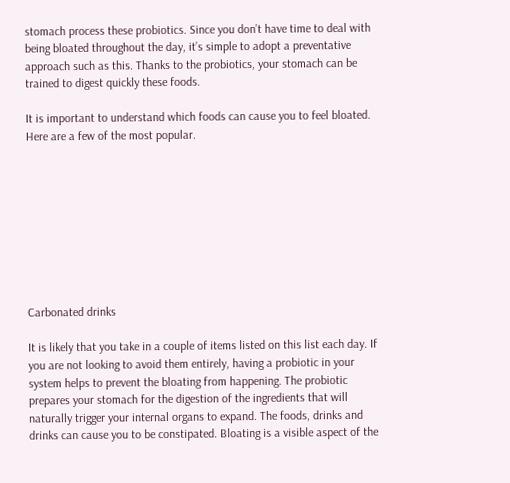stomach process these probiotics. Since you don’t have time to deal with being bloated throughout the day, it’s simple to adopt a preventative approach such as this. Thanks to the probiotics, your stomach can be trained to digest quickly these foods.

It is important to understand which foods can cause you to feel bloated. Here are a few of the most popular.









Carbonated drinks

It is likely that you take in a couple of items listed on this list each day. If you are not looking to avoid them entirely, having a probiotic in your system helps to prevent the bloating from happening. The probiotic prepares your stomach for the digestion of the ingredients that will naturally trigger your internal organs to expand. The foods, drinks and drinks can cause you to be constipated. Bloating is a visible aspect of the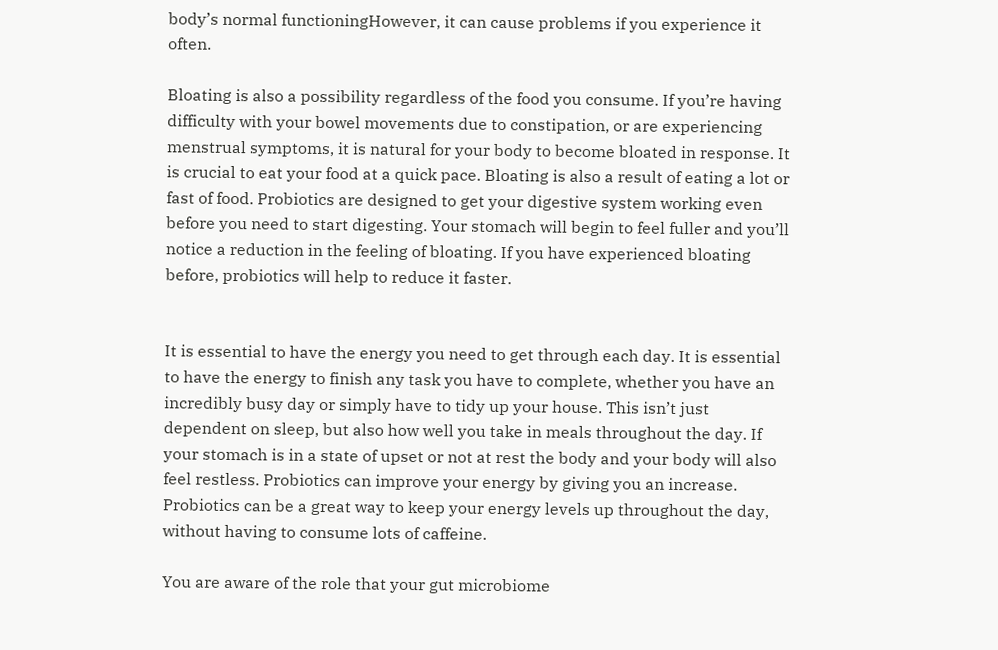body’s normal functioningHowever, it can cause problems if you experience it often.

Bloating is also a possibility regardless of the food you consume. If you’re having difficulty with your bowel movements due to constipation, or are experiencing menstrual symptoms, it is natural for your body to become bloated in response. It is crucial to eat your food at a quick pace. Bloating is also a result of eating a lot or fast of food. Probiotics are designed to get your digestive system working even before you need to start digesting. Your stomach will begin to feel fuller and you’ll notice a reduction in the feeling of bloating. If you have experienced bloating before, probiotics will help to reduce it faster.


It is essential to have the energy you need to get through each day. It is essential to have the energy to finish any task you have to complete, whether you have an incredibly busy day or simply have to tidy up your house. This isn’t just dependent on sleep, but also how well you take in meals throughout the day. If your stomach is in a state of upset or not at rest the body and your body will also feel restless. Probiotics can improve your energy by giving you an increase. Probiotics can be a great way to keep your energy levels up throughout the day, without having to consume lots of caffeine.

You are aware of the role that your gut microbiome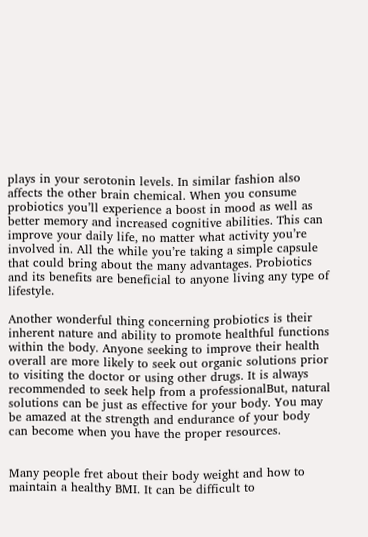plays in your serotonin levels. In similar fashion also affects the other brain chemical. When you consume probiotics you’ll experience a boost in mood as well as better memory and increased cognitive abilities. This can improve your daily life, no matter what activity you’re involved in. All the while you’re taking a simple capsule that could bring about the many advantages. Probiotics and its benefits are beneficial to anyone living any type of lifestyle.

Another wonderful thing concerning probiotics is their inherent nature and ability to promote healthful functions within the body. Anyone seeking to improve their health overall are more likely to seek out organic solutions prior to visiting the doctor or using other drugs. It is always recommended to seek help from a professionalBut, natural solutions can be just as effective for your body. You may be amazed at the strength and endurance of your body can become when you have the proper resources.


Many people fret about their body weight and how to maintain a healthy BMI. It can be difficult to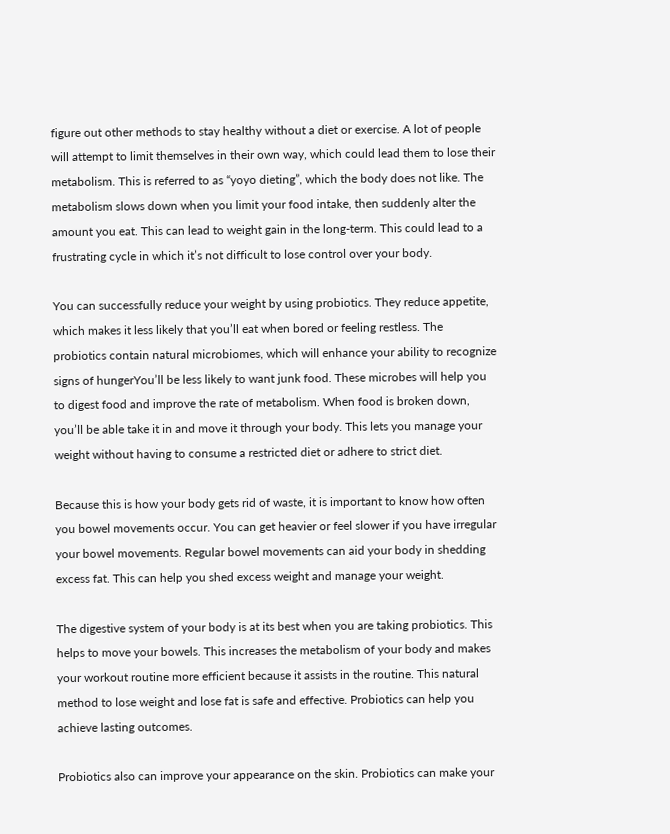figure out other methods to stay healthy without a diet or exercise. A lot of people will attempt to limit themselves in their own way, which could lead them to lose their metabolism. This is referred to as “yoyo dieting”, which the body does not like. The metabolism slows down when you limit your food intake, then suddenly alter the amount you eat. This can lead to weight gain in the long-term. This could lead to a frustrating cycle in which it’s not difficult to lose control over your body.

You can successfully reduce your weight by using probiotics. They reduce appetite, which makes it less likely that you’ll eat when bored or feeling restless. The probiotics contain natural microbiomes, which will enhance your ability to recognize signs of hungerYou’ll be less likely to want junk food. These microbes will help you to digest food and improve the rate of metabolism. When food is broken down, you’ll be able take it in and move it through your body. This lets you manage your weight without having to consume a restricted diet or adhere to strict diet.

Because this is how your body gets rid of waste, it is important to know how often you bowel movements occur. You can get heavier or feel slower if you have irregular your bowel movements. Regular bowel movements can aid your body in shedding excess fat. This can help you shed excess weight and manage your weight.

The digestive system of your body is at its best when you are taking probiotics. This helps to move your bowels. This increases the metabolism of your body and makes your workout routine more efficient because it assists in the routine. This natural method to lose weight and lose fat is safe and effective. Probiotics can help you achieve lasting outcomes.

Probiotics also can improve your appearance on the skin. Probiotics can make your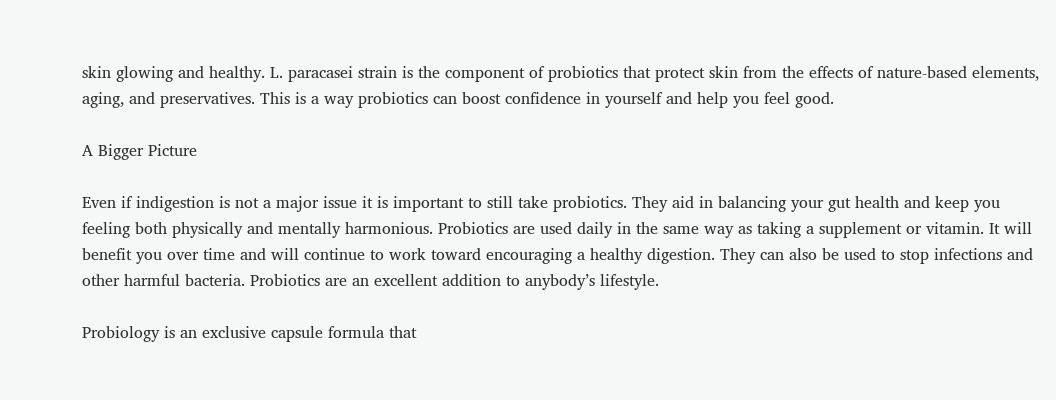skin glowing and healthy. L. paracasei strain is the component of probiotics that protect skin from the effects of nature-based elements, aging, and preservatives. This is a way probiotics can boost confidence in yourself and help you feel good.

A Bigger Picture

Even if indigestion is not a major issue it is important to still take probiotics. They aid in balancing your gut health and keep you feeling both physically and mentally harmonious. Probiotics are used daily in the same way as taking a supplement or vitamin. It will benefit you over time and will continue to work toward encouraging a healthy digestion. They can also be used to stop infections and other harmful bacteria. Probiotics are an excellent addition to anybody’s lifestyle.

Probiology is an exclusive capsule formula that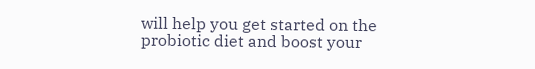will help you get started on the probiotic diet and boost your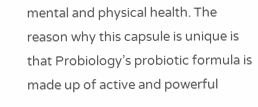mental and physical health. The reason why this capsule is unique is that Probiology’s probiotic formula is made up of active and powerful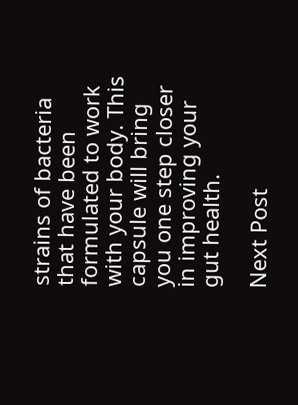strains of bacteria that have been formulated to work with your body. This capsule will bring you one step closer in improving your gut health.

Next Post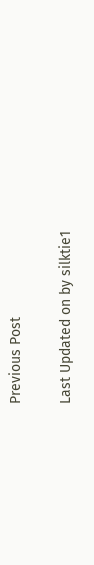Previous Post

Last Updated on by silktie1